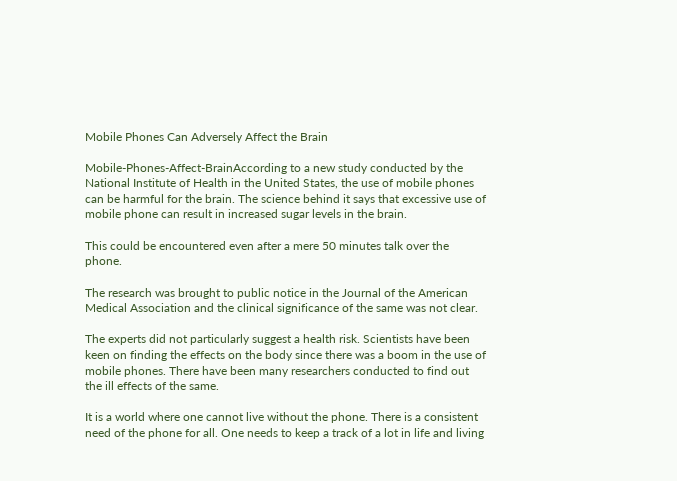Mobile Phones Can Adversely Affect the Brain

Mobile-Phones-Affect-BrainAccording to a new study conducted by the National Institute of Health in the United States, the use of mobile phones can be harmful for the brain. The science behind it says that excessive use of mobile phone can result in increased sugar levels in the brain.

This could be encountered even after a mere 50 minutes talk over the phone.

The research was brought to public notice in the Journal of the American Medical Association and the clinical significance of the same was not clear.

The experts did not particularly suggest a health risk. Scientists have been keen on finding the effects on the body since there was a boom in the use of mobile phones. There have been many researchers conducted to find out the ill effects of the same.

It is a world where one cannot live without the phone. There is a consistent need of the phone for all. One needs to keep a track of a lot in life and living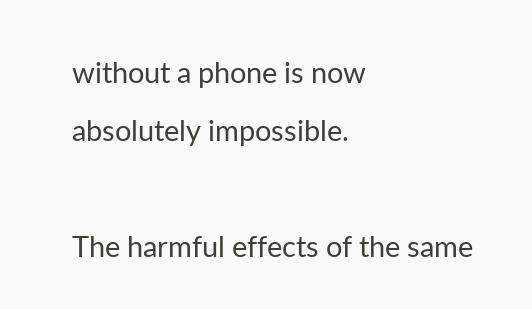without a phone is now absolutely impossible.

The harmful effects of the same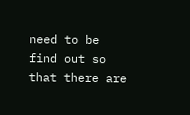need to be find out so that there are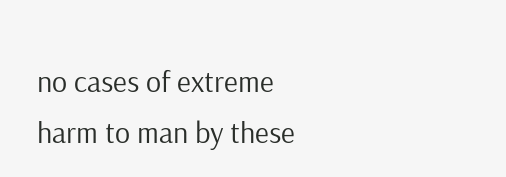no cases of extreme harm to man by these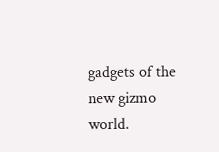gadgets of the new gizmo world.